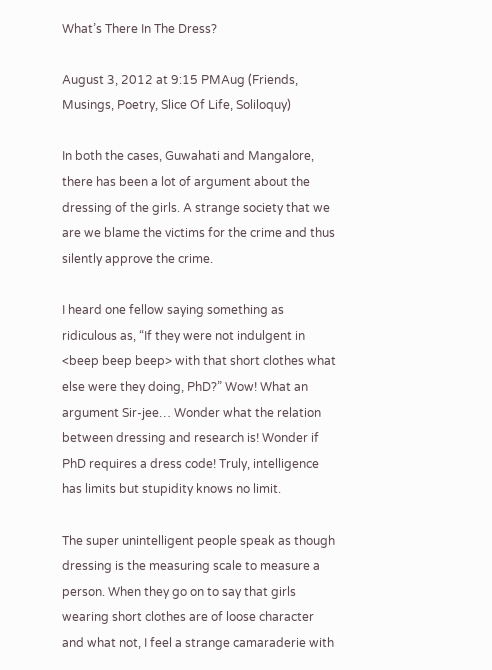What’s There In The Dress?

August 3, 2012 at 9:15 PMAug (Friends, Musings, Poetry, Slice Of Life, Soliloquy)

In both the cases, Guwahati and Mangalore, there has been a lot of argument about the dressing of the girls. A strange society that we are we blame the victims for the crime and thus silently approve the crime.

I heard one fellow saying something as ridiculous as, “If they were not indulgent in <beep beep beep> with that short clothes what else were they doing, PhD?” Wow! What an argument Sir-jee… Wonder what the relation between dressing and research is! Wonder if PhD requires a dress code! Truly, intelligence has limits but stupidity knows no limit.

The super unintelligent people speak as though dressing is the measuring scale to measure a person. When they go on to say that girls wearing short clothes are of loose character and what not, I feel a strange camaraderie with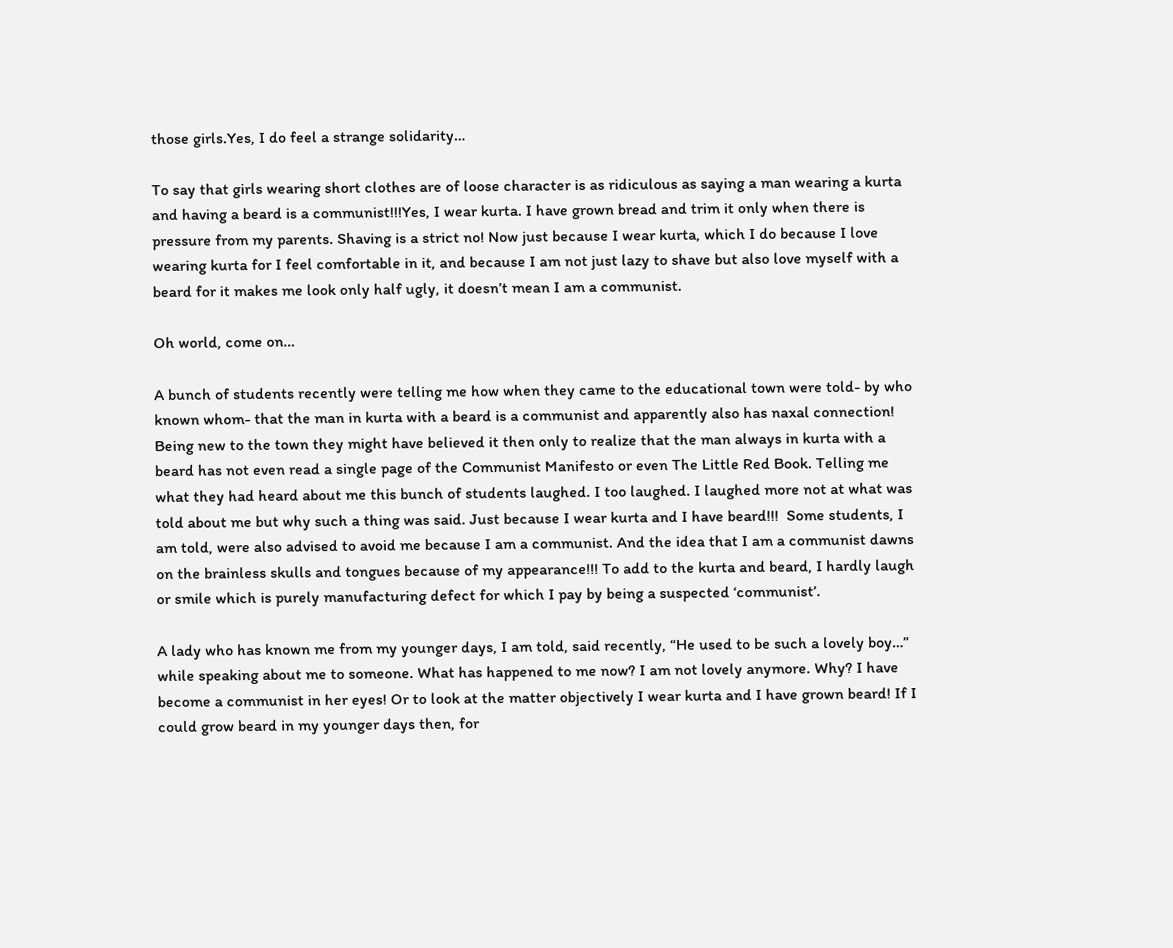those girls.Yes, I do feel a strange solidarity…

To say that girls wearing short clothes are of loose character is as ridiculous as saying a man wearing a kurta and having a beard is a communist!!!Yes, I wear kurta. I have grown bread and trim it only when there is pressure from my parents. Shaving is a strict no! Now just because I wear kurta, which I do because I love wearing kurta for I feel comfortable in it, and because I am not just lazy to shave but also love myself with a beard for it makes me look only half ugly, it doesn’t mean I am a communist.

Oh world, come on…

A bunch of students recently were telling me how when they came to the educational town were told- by who known whom- that the man in kurta with a beard is a communist and apparently also has naxal connection! Being new to the town they might have believed it then only to realize that the man always in kurta with a beard has not even read a single page of the Communist Manifesto or even The Little Red Book. Telling me what they had heard about me this bunch of students laughed. I too laughed. I laughed more not at what was told about me but why such a thing was said. Just because I wear kurta and I have beard!!!  Some students, I am told, were also advised to avoid me because I am a communist. And the idea that I am a communist dawns on the brainless skulls and tongues because of my appearance!!! To add to the kurta and beard, I hardly laugh or smile which is purely manufacturing defect for which I pay by being a suspected ‘communist’.

A lady who has known me from my younger days, I am told, said recently, “He used to be such a lovely boy…” while speaking about me to someone. What has happened to me now? I am not lovely anymore. Why? I have become a communist in her eyes! Or to look at the matter objectively I wear kurta and I have grown beard! If I could grow beard in my younger days then, for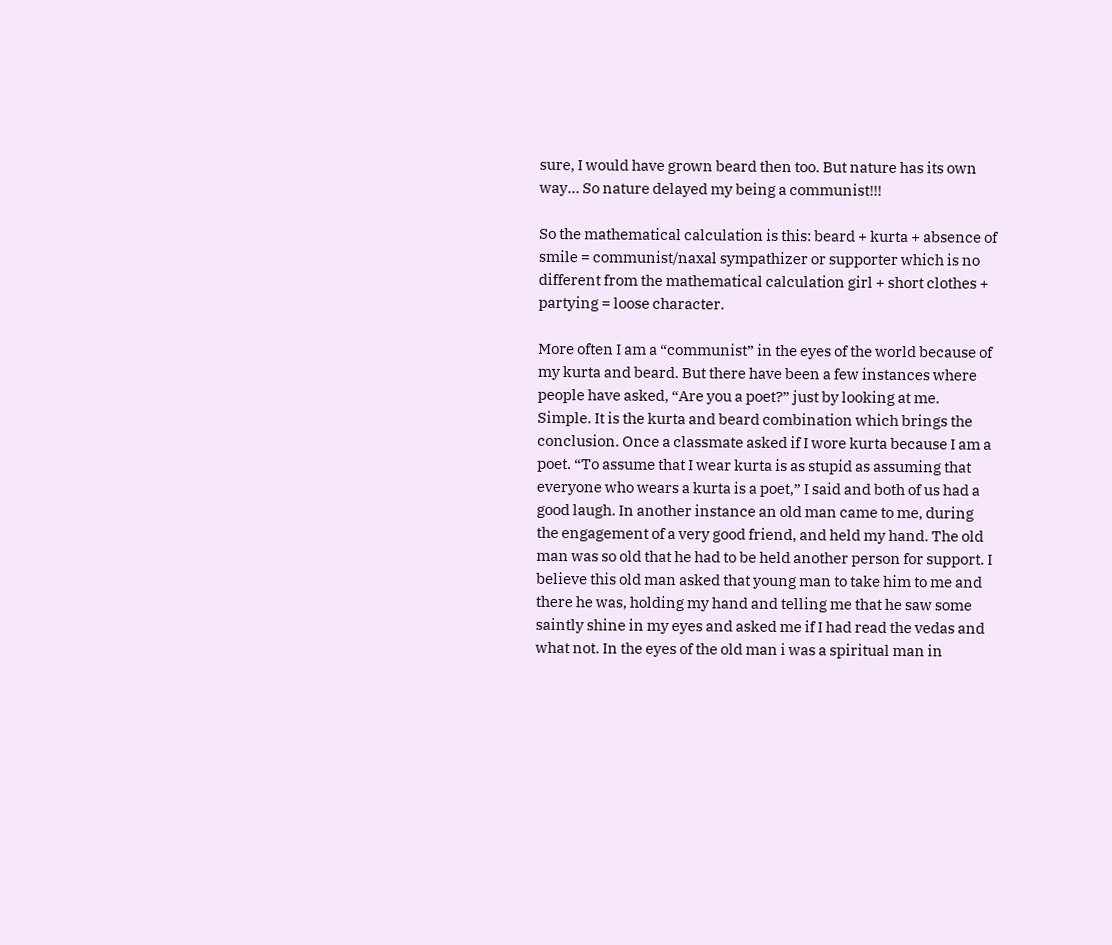sure, I would have grown beard then too. But nature has its own way… So nature delayed my being a communist!!!

So the mathematical calculation is this: beard + kurta + absence of smile = communist/naxal sympathizer or supporter which is no different from the mathematical calculation girl + short clothes + partying = loose character.

More often I am a “communist” in the eyes of the world because of my kurta and beard. But there have been a few instances where people have asked, “Are you a poet?” just by looking at me. Simple. It is the kurta and beard combination which brings the conclusion. Once a classmate asked if I wore kurta because I am a poet. “To assume that I wear kurta is as stupid as assuming that everyone who wears a kurta is a poet,” I said and both of us had a good laugh. In another instance an old man came to me, during the engagement of a very good friend, and held my hand. The old man was so old that he had to be held another person for support. I believe this old man asked that young man to take him to me and there he was, holding my hand and telling me that he saw some saintly shine in my eyes and asked me if I had read the vedas and what not. In the eyes of the old man i was a spiritual man in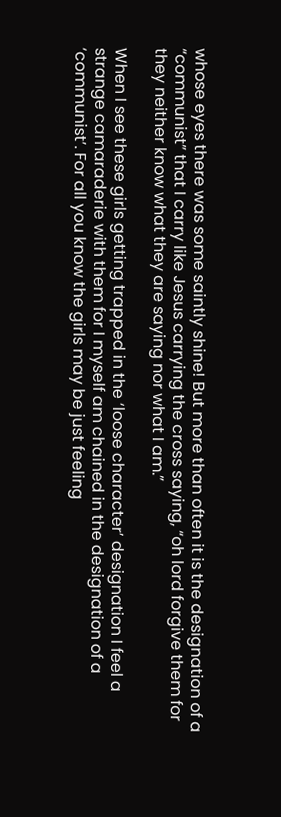whose eyes there was some saintly shine! But more than often it is the designation of a “communist” that I carry like Jesus carrying the cross saying, “oh lord forgive them for they neither know what they are saying nor what I am.”

When I see these girls getting trapped in the ‘loose character’ designation I feel a strange camaraderie with them for I myself am chained in the designation of a ‘communist’. For all you know the girls may be just feeling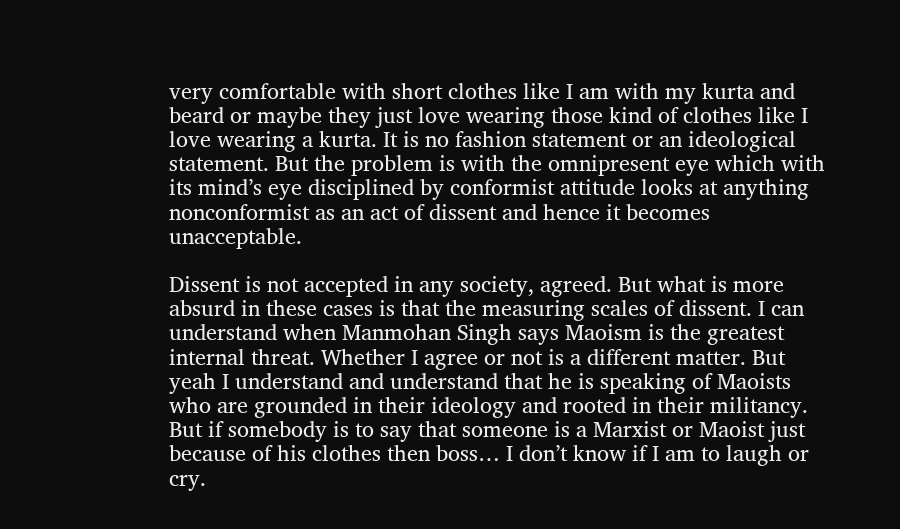very comfortable with short clothes like I am with my kurta and beard or maybe they just love wearing those kind of clothes like I love wearing a kurta. It is no fashion statement or an ideological statement. But the problem is with the omnipresent eye which with its mind’s eye disciplined by conformist attitude looks at anything nonconformist as an act of dissent and hence it becomes unacceptable.

Dissent is not accepted in any society, agreed. But what is more absurd in these cases is that the measuring scales of dissent. I can understand when Manmohan Singh says Maoism is the greatest internal threat. Whether I agree or not is a different matter. But yeah I understand and understand that he is speaking of Maoists who are grounded in their ideology and rooted in their militancy. But if somebody is to say that someone is a Marxist or Maoist just because of his clothes then boss… I don’t know if I am to laugh or cry.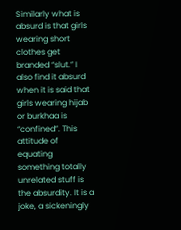Similarly what is absurd is that girls wearing short clothes get branded “slut.” I also find it absurd when it is said that girls wearing hijab or burkhaa is “confined”. This attitude of equating something totally unrelated stuff is the absurdity. It is a joke, a sickeningly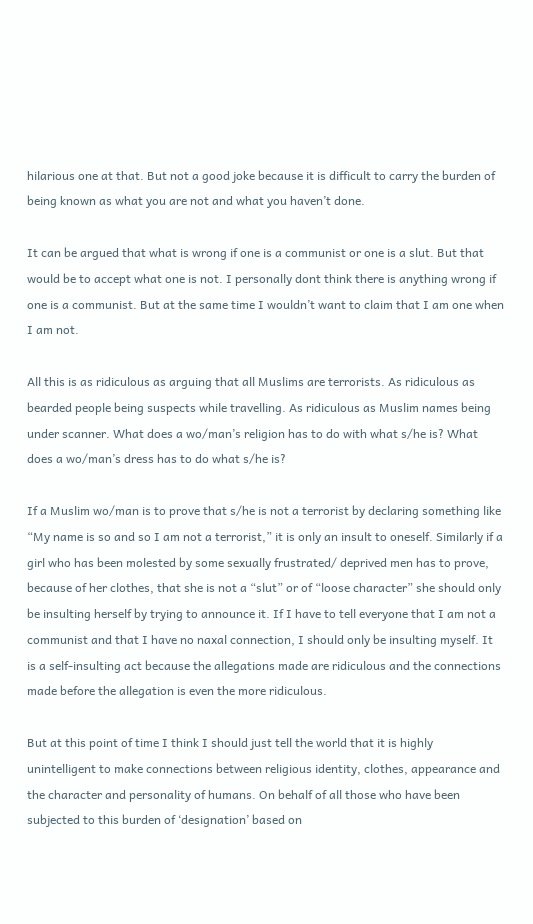hilarious one at that. But not a good joke because it is difficult to carry the burden of being known as what you are not and what you haven’t done.

It can be argued that what is wrong if one is a communist or one is a slut. But that would be to accept what one is not. I personally dont think there is anything wrong if one is a communist. But at the same time I wouldn’t want to claim that I am one when I am not.

All this is as ridiculous as arguing that all Muslims are terrorists. As ridiculous as bearded people being suspects while travelling. As ridiculous as Muslim names being under scanner. What does a wo/man’s religion has to do with what s/he is? What does a wo/man’s dress has to do what s/he is?

If a Muslim wo/man is to prove that s/he is not a terrorist by declaring something like “My name is so and so I am not a terrorist,” it is only an insult to oneself. Similarly if a girl who has been molested by some sexually frustrated/ deprived men has to prove, because of her clothes, that she is not a “slut” or of “loose character” she should only be insulting herself by trying to announce it. If I have to tell everyone that I am not a communist and that I have no naxal connection, I should only be insulting myself. It is a self-insulting act because the allegations made are ridiculous and the connections made before the allegation is even the more ridiculous.

But at this point of time I think I should just tell the world that it is highly unintelligent to make connections between religious identity, clothes, appearance and the character and personality of humans. On behalf of all those who have been subjected to this burden of ‘designation’ based on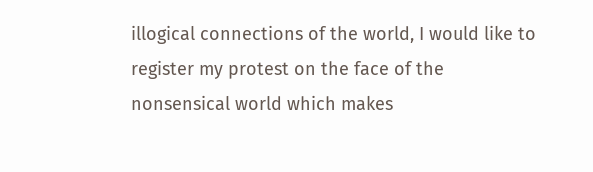illogical connections of the world, I would like to register my protest on the face of the nonsensical world which makes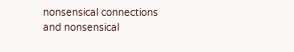nonsensical connections and nonsensical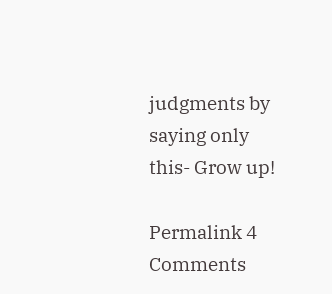judgments by saying only this- Grow up!

Permalink 4 Comments